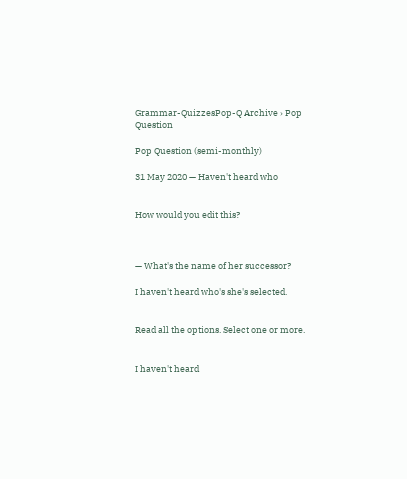Grammar-QuizzesPop-Q Archive › Pop Question

Pop Question (semi-monthly)

31 May 2020 — Haven't heard who


How would you edit this?



— What's the name of her successor?

I haven't heard who's she's selected.


Read all the options. Select one or more.


I haven't heard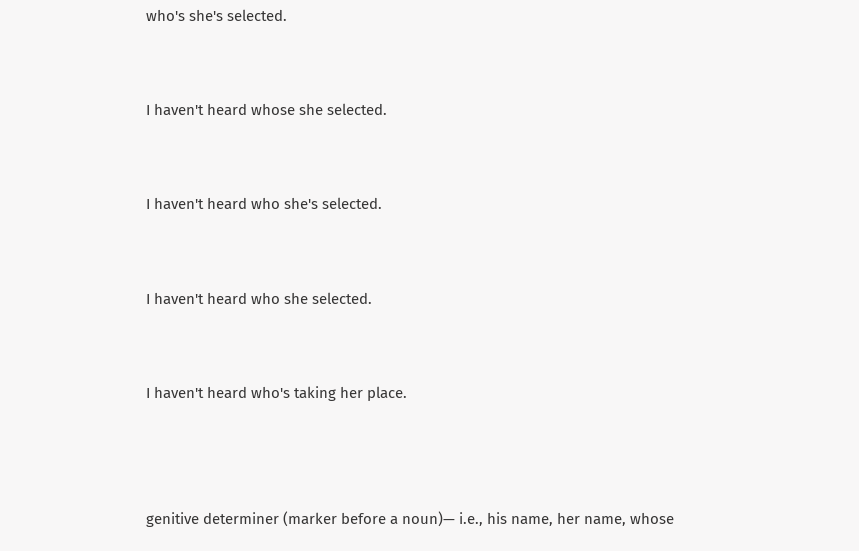who's she's selected.


I haven't heard whose she selected.


I haven't heard who she's selected.


I haven't heard who she selected.


I haven't heard who's taking her place.



genitive determiner (marker before a noun)— i.e., his name, her name, whose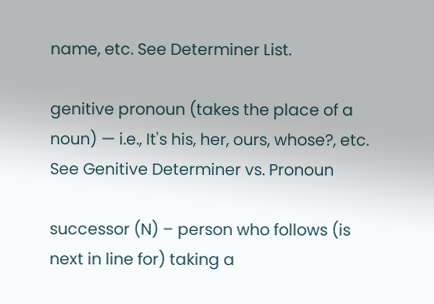name, etc. See Determiner List.

genitive pronoun (takes the place of a noun) — i.e., It's his, her, ours, whose?, etc. See Genitive Determiner vs. Pronoun

successor (N) – person who follows (is next in line for) taking a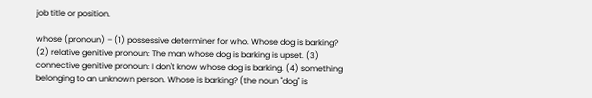job title or position.

whose (pronoun) – (1) possessive determiner for who. Whose dog is barking? (2) relative genitive pronoun: The man whose dog is barking is upset. (3) connective genitive pronoun: I don't know whose dog is barking. (4) something belonging to an unknown person. Whose is barking? (the noun "dog" is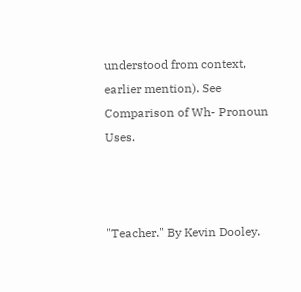understood from context, earlier mention). See Comparison of Wh- Pronoun Uses.



"Teacher." By Kevin Dooley.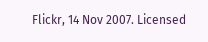Flickr, 14 Nov 2007. Licensed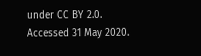under CC BY 2.0. Accessed 31 May 2020.